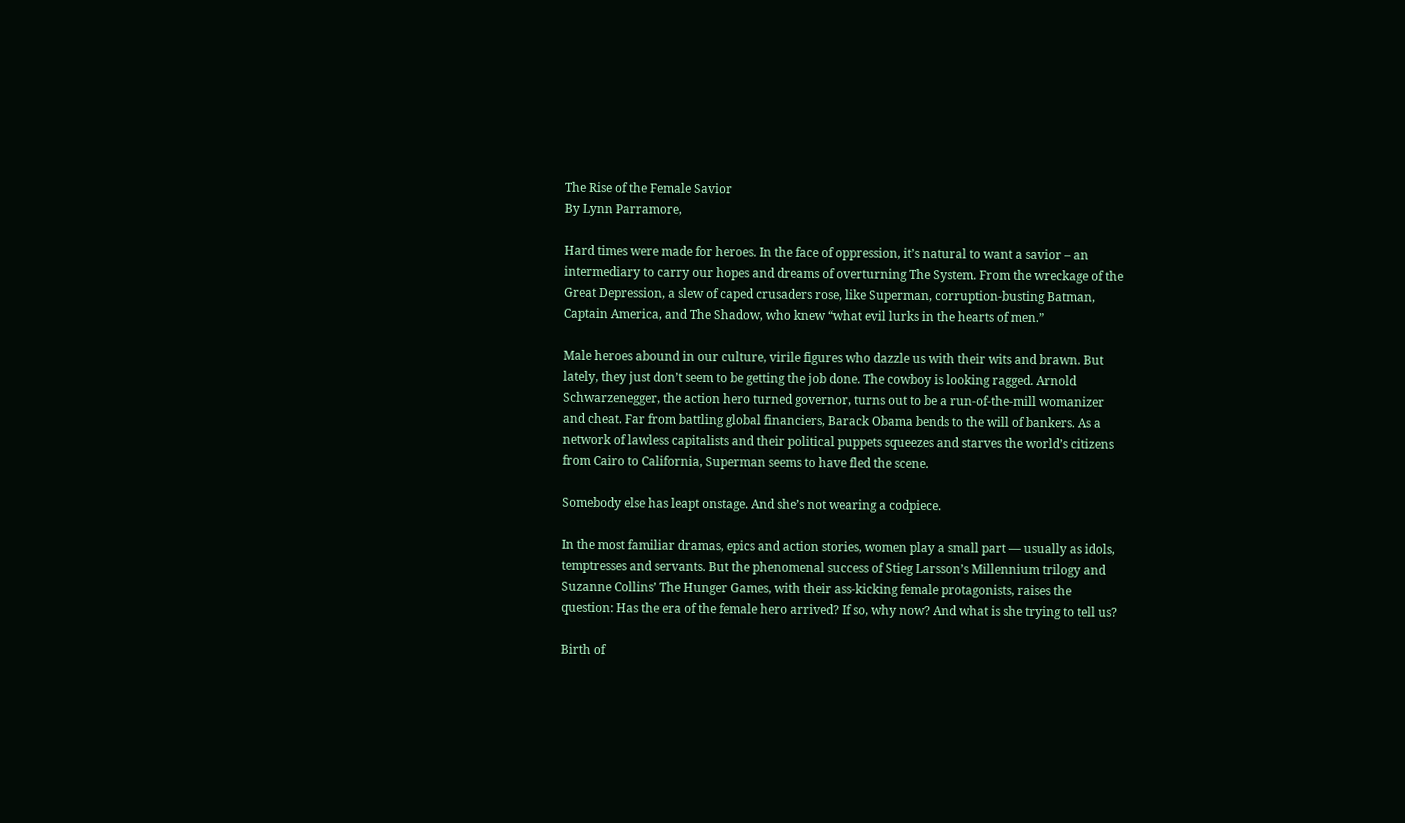The Rise of the Female Savior
By Lynn Parramore,

Hard times were made for heroes. In the face of oppression, it’s natural to want a savior – an intermediary to carry our hopes and dreams of overturning The System. From the wreckage of the Great Depression, a slew of caped crusaders rose, like Superman, corruption-busting Batman, Captain America, and The Shadow, who knew “what evil lurks in the hearts of men.”

Male heroes abound in our culture, virile figures who dazzle us with their wits and brawn. But lately, they just don’t seem to be getting the job done. The cowboy is looking ragged. Arnold Schwarzenegger, the action hero turned governor, turns out to be a run-of-the-mill womanizer and cheat. Far from battling global financiers, Barack Obama bends to the will of bankers. As a network of lawless capitalists and their political puppets squeezes and starves the world’s citizens from Cairo to California, Superman seems to have fled the scene.

Somebody else has leapt onstage. And she’s not wearing a codpiece.

In the most familiar dramas, epics and action stories, women play a small part — usually as idols, temptresses and servants. But the phenomenal success of Stieg Larsson’s Millennium trilogy and Suzanne Collins’ The Hunger Games, with their ass-kicking female protagonists, raises the question: Has the era of the female hero arrived? If so, why now? And what is she trying to tell us?

Birth of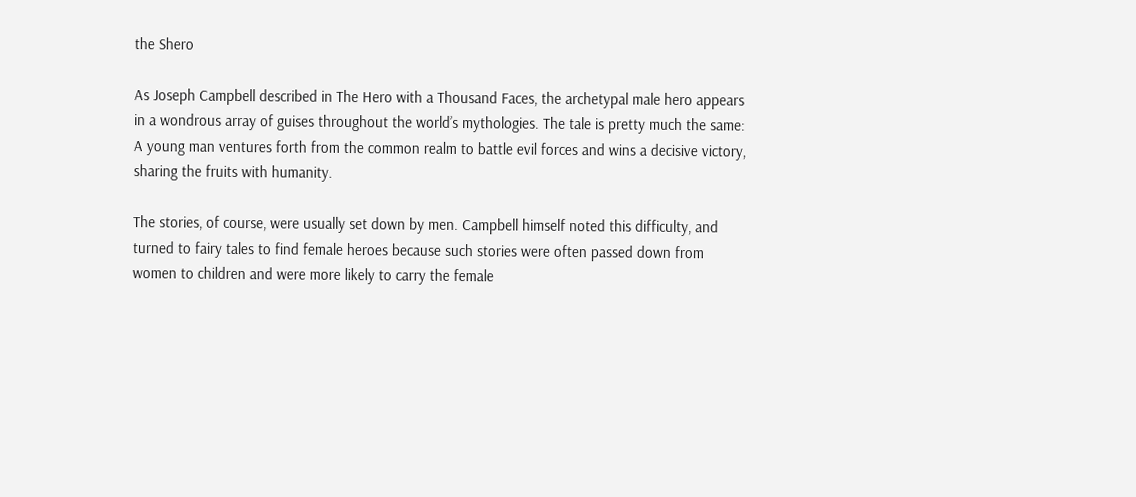the Shero

As Joseph Campbell described in The Hero with a Thousand Faces, the archetypal male hero appears in a wondrous array of guises throughout the world’s mythologies. The tale is pretty much the same: A young man ventures forth from the common realm to battle evil forces and wins a decisive victory, sharing the fruits with humanity.

The stories, of course, were usually set down by men. Campbell himself noted this difficulty, and turned to fairy tales to find female heroes because such stories were often passed down from women to children and were more likely to carry the female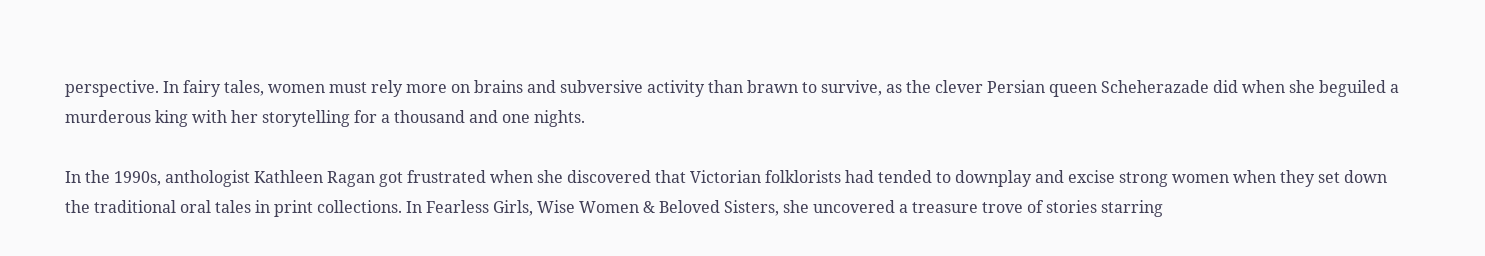perspective. In fairy tales, women must rely more on brains and subversive activity than brawn to survive, as the clever Persian queen Scheherazade did when she beguiled a murderous king with her storytelling for a thousand and one nights.

In the 1990s, anthologist Kathleen Ragan got frustrated when she discovered that Victorian folklorists had tended to downplay and excise strong women when they set down the traditional oral tales in print collections. In Fearless Girls, Wise Women & Beloved Sisters, she uncovered a treasure trove of stories starring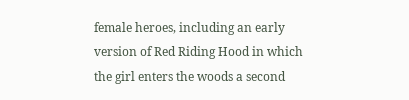female heroes, including an early version of Red Riding Hood in which the girl enters the woods a second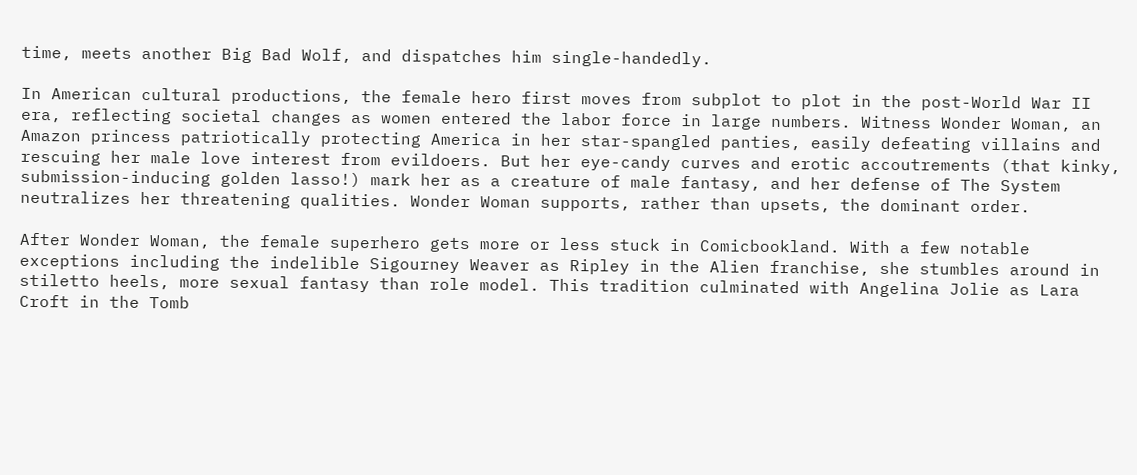time, meets another Big Bad Wolf, and dispatches him single-handedly.

In American cultural productions, the female hero first moves from subplot to plot in the post-World War II era, reflecting societal changes as women entered the labor force in large numbers. Witness Wonder Woman, an Amazon princess patriotically protecting America in her star-spangled panties, easily defeating villains and rescuing her male love interest from evildoers. But her eye-candy curves and erotic accoutrements (that kinky, submission-inducing golden lasso!) mark her as a creature of male fantasy, and her defense of The System neutralizes her threatening qualities. Wonder Woman supports, rather than upsets, the dominant order.

After Wonder Woman, the female superhero gets more or less stuck in Comicbookland. With a few notable exceptions including the indelible Sigourney Weaver as Ripley in the Alien franchise, she stumbles around in stiletto heels, more sexual fantasy than role model. This tradition culminated with Angelina Jolie as Lara Croft in the Tomb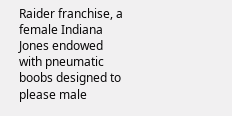Raider franchise, a female Indiana Jones endowed with pneumatic boobs designed to please male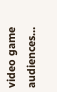video game audiences…